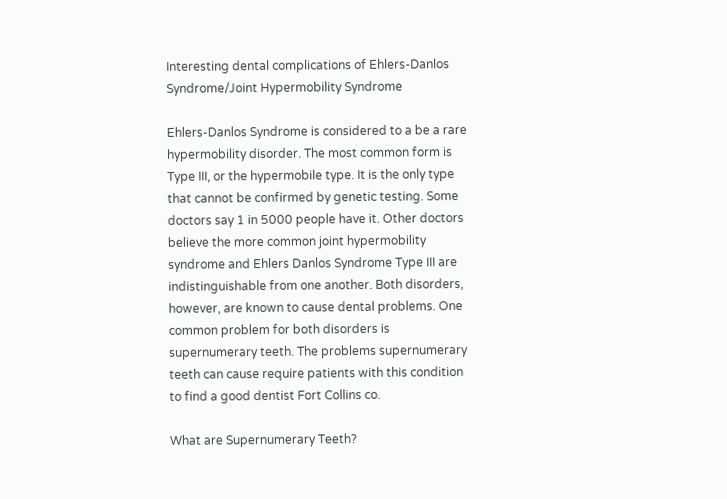Interesting dental complications of Ehlers-Danlos Syndrome/Joint Hypermobility Syndrome

Ehlers-Danlos Syndrome is considered to a be a rare hypermobility disorder. The most common form is Type III, or the hypermobile type. It is the only type that cannot be confirmed by genetic testing. Some doctors say 1 in 5000 people have it. Other doctors believe the more common joint hypermobility syndrome and Ehlers Danlos Syndrome Type III are indistinguishable from one another. Both disorders, however, are known to cause dental problems. One common problem for both disorders is supernumerary teeth. The problems supernumerary teeth can cause require patients with this condition to find a good dentist Fort Collins co.

What are Supernumerary Teeth?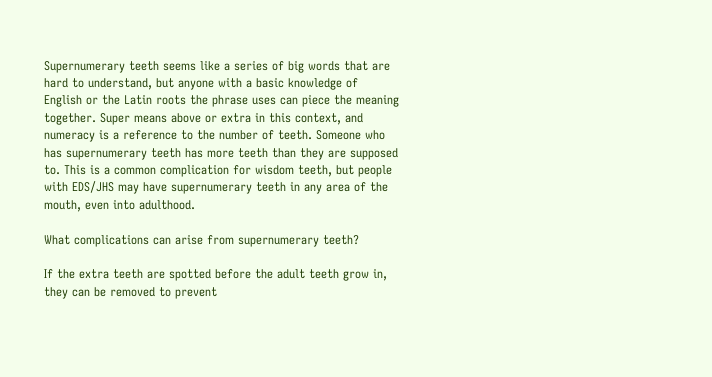Supernumerary teeth seems like a series of big words that are hard to understand, but anyone with a basic knowledge of English or the Latin roots the phrase uses can piece the meaning together. Super means above or extra in this context, and numeracy is a reference to the number of teeth. Someone who has supernumerary teeth has more teeth than they are supposed to. This is a common complication for wisdom teeth, but people with EDS/JHS may have supernumerary teeth in any area of the mouth, even into adulthood.

What complications can arise from supernumerary teeth?

If the extra teeth are spotted before the adult teeth grow in, they can be removed to prevent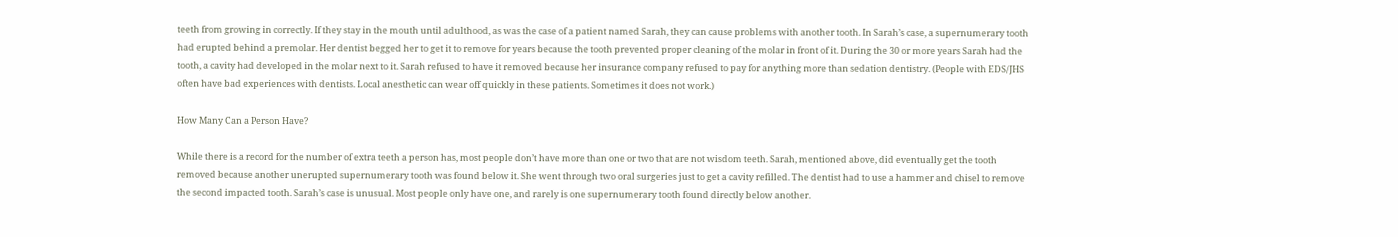teeth from growing in correctly. If they stay in the mouth until adulthood, as was the case of a patient named Sarah, they can cause problems with another tooth. In Sarah’s case, a supernumerary tooth had erupted behind a premolar. Her dentist begged her to get it to remove for years because the tooth prevented proper cleaning of the molar in front of it. During the 30 or more years Sarah had the tooth, a cavity had developed in the molar next to it. Sarah refused to have it removed because her insurance company refused to pay for anything more than sedation dentistry. (People with EDS/JHS often have bad experiences with dentists. Local anesthetic can wear off quickly in these patients. Sometimes it does not work.)

How Many Can a Person Have?

While there is a record for the number of extra teeth a person has, most people don’t have more than one or two that are not wisdom teeth. Sarah, mentioned above, did eventually get the tooth removed because another unerupted supernumerary tooth was found below it. She went through two oral surgeries just to get a cavity refilled. The dentist had to use a hammer and chisel to remove the second impacted tooth. Sarah’s case is unusual. Most people only have one, and rarely is one supernumerary tooth found directly below another.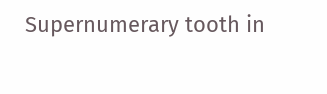Supernumerary tooth in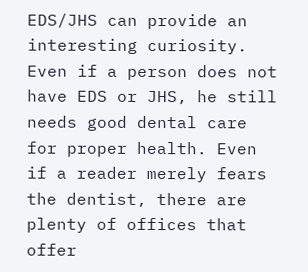EDS/JHS can provide an interesting curiosity. Even if a person does not have EDS or JHS, he still needs good dental care for proper health. Even if a reader merely fears the dentist, there are plenty of offices that offer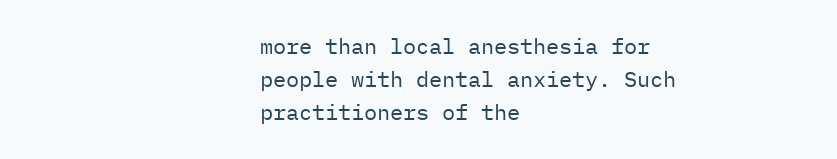more than local anesthesia for people with dental anxiety. Such practitioners of the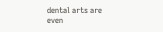dental arts are even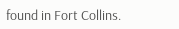found in Fort Collins.